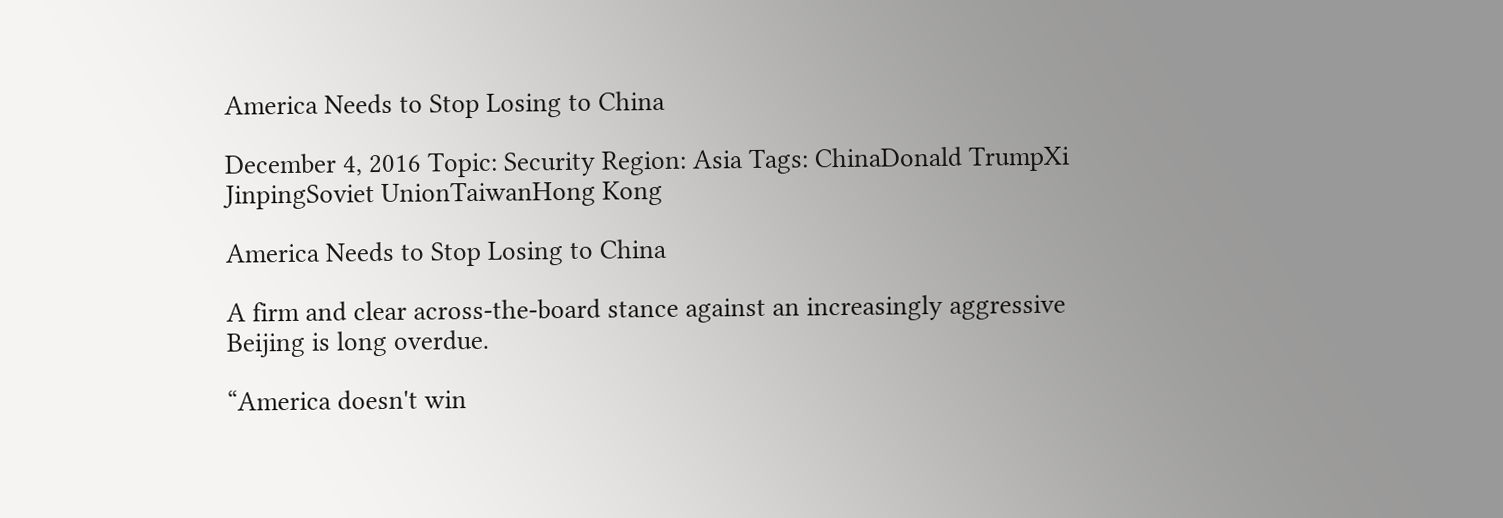America Needs to Stop Losing to China

December 4, 2016 Topic: Security Region: Asia Tags: ChinaDonald TrumpXi JinpingSoviet UnionTaiwanHong Kong

America Needs to Stop Losing to China

A firm and clear across-the-board stance against an increasingly aggressive Beijing is long overdue.

“America doesn't win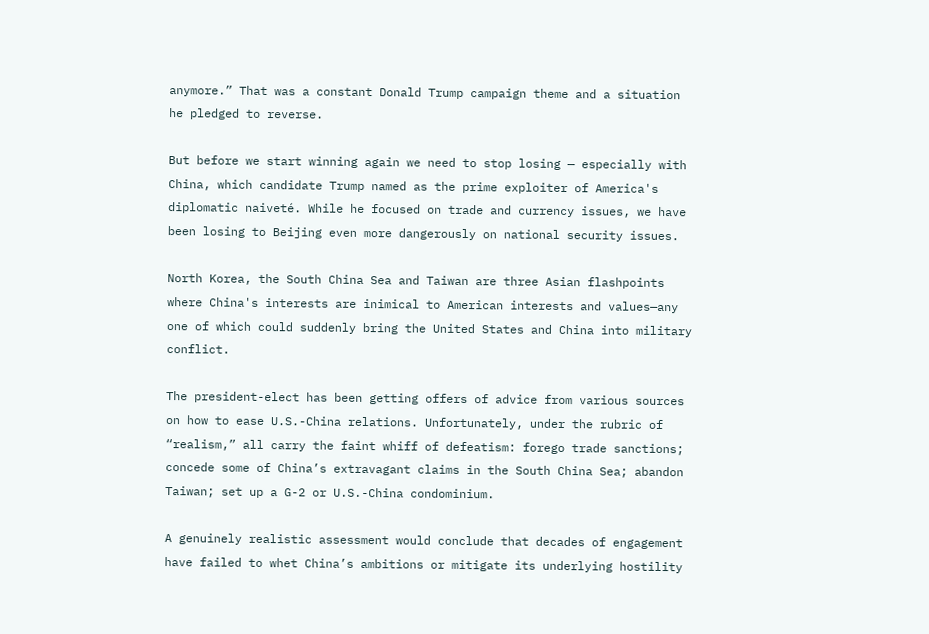anymore.” That was a constant Donald Trump campaign theme and a situation he pledged to reverse.

But before we start winning again we need to stop losing — especially with China, which candidate Trump named as the prime exploiter of America's diplomatic naiveté. While he focused on trade and currency issues, we have been losing to Beijing even more dangerously on national security issues.

North Korea, the South China Sea and Taiwan are three Asian flashpoints where China's interests are inimical to American interests and values—any one of which could suddenly bring the United States and China into military conflict.

The president-elect has been getting offers of advice from various sources on how to ease U.S.-China relations. Unfortunately, under the rubric of “realism,” all carry the faint whiff of defeatism: forego trade sanctions; concede some of China’s extravagant claims in the South China Sea; abandon Taiwan; set up a G-2 or U.S.-China condominium.

A genuinely realistic assessment would conclude that decades of engagement have failed to whet China’s ambitions or mitigate its underlying hostility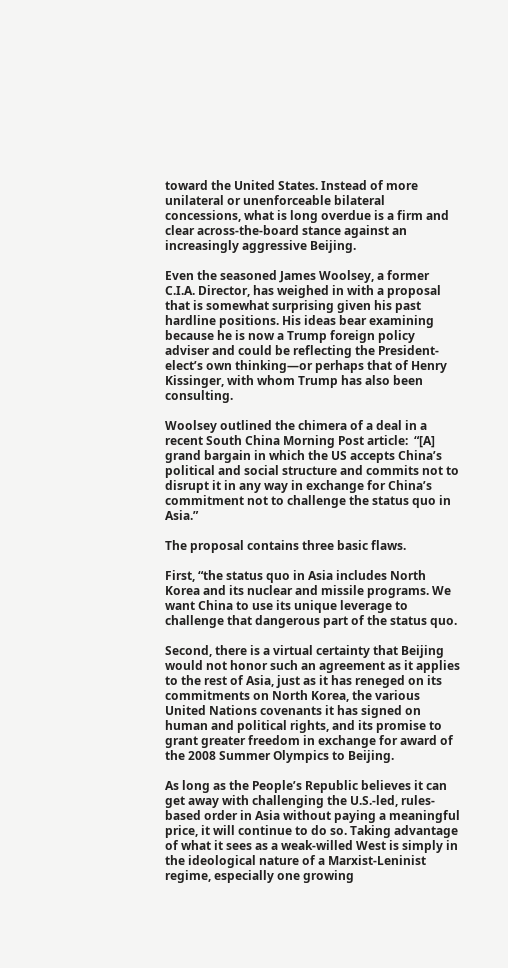toward the United States. Instead of more unilateral or unenforceable bilateral concessions, what is long overdue is a firm and clear across-the-board stance against an increasingly aggressive Beijing.

Even the seasoned James Woolsey, a former C.I.A. Director, has weighed in with a proposal that is somewhat surprising given his past hardline positions. His ideas bear examining because he is now a Trump foreign policy adviser and could be reflecting the President-elect’s own thinking—or perhaps that of Henry Kissinger, with whom Trump has also been consulting.

Woolsey outlined the chimera of a deal in a recent South China Morning Post article:  “[A] grand bargain in which the US accepts China’s political and social structure and commits not to disrupt it in any way in exchange for China’s commitment not to challenge the status quo in Asia.”

The proposal contains three basic flaws.

First, “the status quo in Asia includes North Korea and its nuclear and missile programs. We want China to use its unique leverage to challenge that dangerous part of the status quo.

Second, there is a virtual certainty that Beijing would not honor such an agreement as it applies to the rest of Asia, just as it has reneged on its commitments on North Korea, the various United Nations covenants it has signed on human and political rights, and its promise to grant greater freedom in exchange for award of the 2008 Summer Olympics to Beijing.

As long as the People’s Republic believes it can get away with challenging the U.S.-led, rules-based order in Asia without paying a meaningful price, it will continue to do so. Taking advantage of what it sees as a weak-willed West is simply in the ideological nature of a Marxist-Leninist regime, especially one growing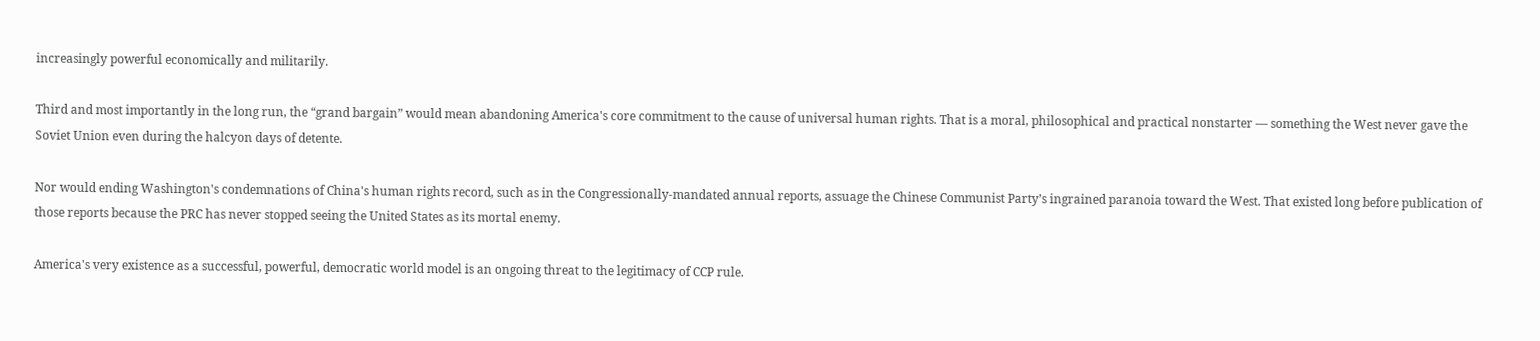increasingly powerful economically and militarily.

Third and most importantly in the long run, the “grand bargain” would mean abandoning America's core commitment to the cause of universal human rights. That is a moral, philosophical and practical nonstarter — something the West never gave the Soviet Union even during the halcyon days of detente.

Nor would ending Washington's condemnations of China's human rights record, such as in the Congressionally-mandated annual reports, assuage the Chinese Communist Party’s ingrained paranoia toward the West. That existed long before publication of those reports because the PRC has never stopped seeing the United States as its mortal enemy.

America's very existence as a successful, powerful, democratic world model is an ongoing threat to the legitimacy of CCP rule.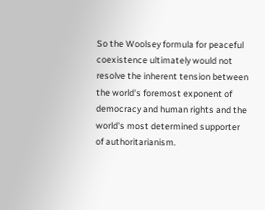So the Woolsey formula for peaceful coexistence ultimately would not resolve the inherent tension between the world's foremost exponent of democracy and human rights and the world's most determined supporter of authoritarianism.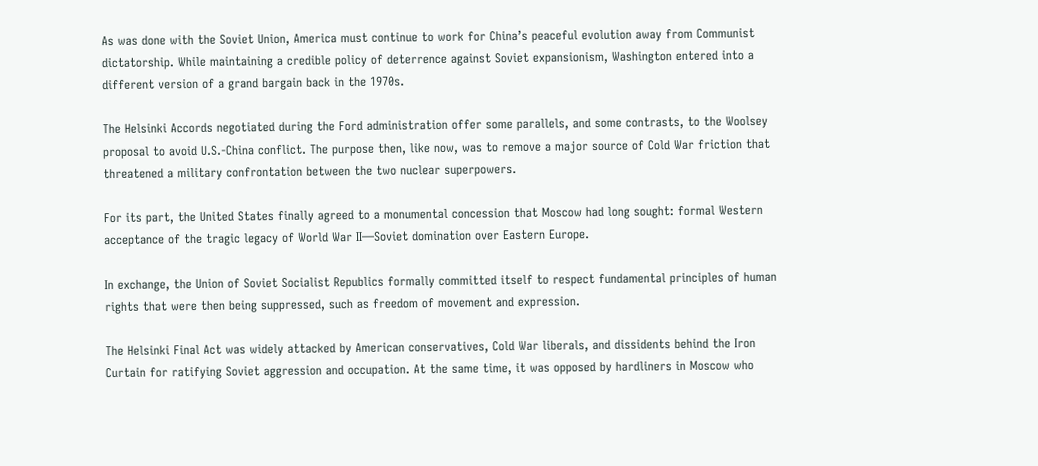As was done with the Soviet Union, America must continue to work for China’s peaceful evolution away from Communist dictatorship. While maintaining a credible policy of deterrence against Soviet expansionism, Washington entered into a different version of a grand bargain back in the 1970s.

The Helsinki Accords negotiated during the Ford administration offer some parallels, and some contrasts, to the Woolsey proposal to avoid U.S.-China conflict. The purpose then, like now, was to remove a major source of Cold War friction that threatened a military confrontation between the two nuclear superpowers.

For its part, the United States finally agreed to a monumental concession that Moscow had long sought: formal Western acceptance of the tragic legacy of World War II—Soviet domination over Eastern Europe.

In exchange, the Union of Soviet Socialist Republics formally committed itself to respect fundamental principles of human rights that were then being suppressed, such as freedom of movement and expression.

The Helsinki Final Act was widely attacked by American conservatives, Cold War liberals, and dissidents behind the Iron Curtain for ratifying Soviet aggression and occupation. At the same time, it was opposed by hardliners in Moscow who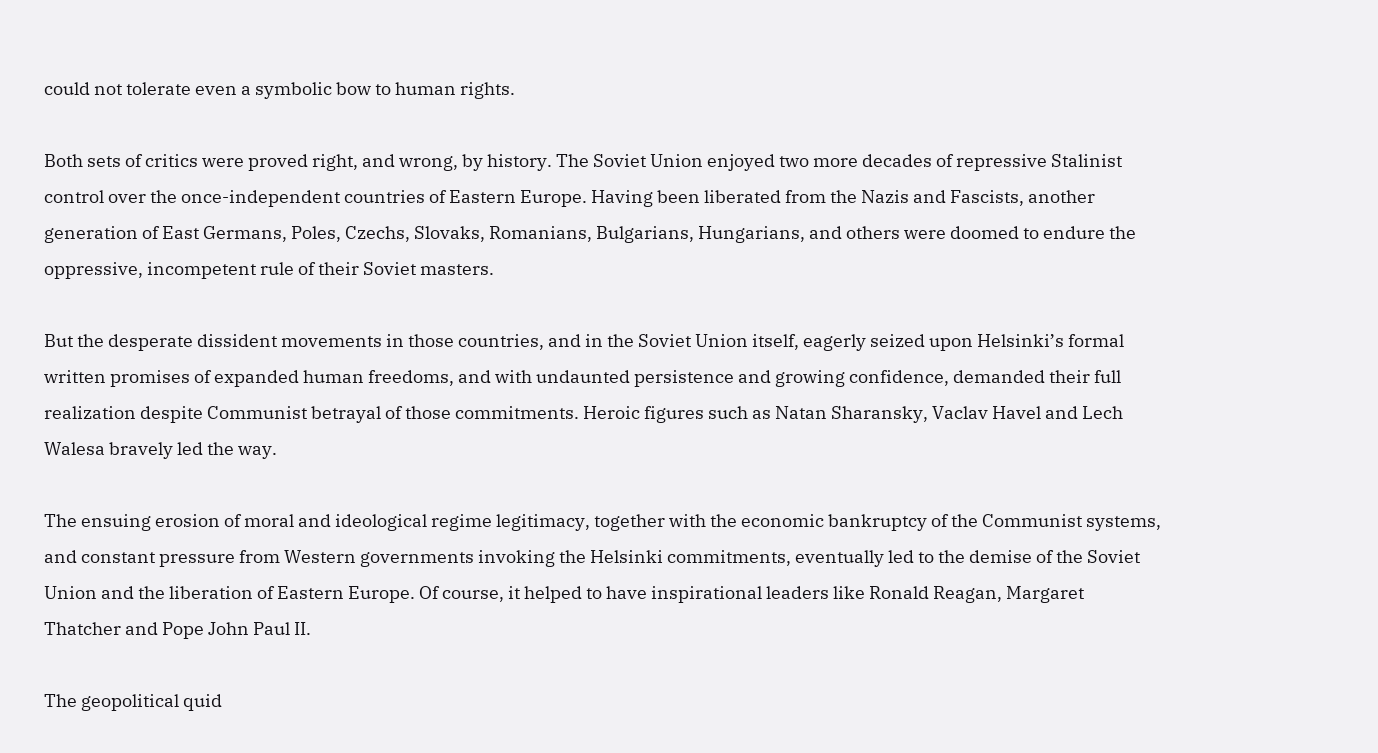could not tolerate even a symbolic bow to human rights.

Both sets of critics were proved right, and wrong, by history. The Soviet Union enjoyed two more decades of repressive Stalinist control over the once-independent countries of Eastern Europe. Having been liberated from the Nazis and Fascists, another generation of East Germans, Poles, Czechs, Slovaks, Romanians, Bulgarians, Hungarians, and others were doomed to endure the oppressive, incompetent rule of their Soviet masters.

But the desperate dissident movements in those countries, and in the Soviet Union itself, eagerly seized upon Helsinki’s formal written promises of expanded human freedoms, and with undaunted persistence and growing confidence, demanded their full realization despite Communist betrayal of those commitments. Heroic figures such as Natan Sharansky, Vaclav Havel and Lech Walesa bravely led the way.

The ensuing erosion of moral and ideological regime legitimacy, together with the economic bankruptcy of the Communist systems, and constant pressure from Western governments invoking the Helsinki commitments, eventually led to the demise of the Soviet Union and the liberation of Eastern Europe. Of course, it helped to have inspirational leaders like Ronald Reagan, Margaret Thatcher and Pope John Paul II.

The geopolitical quid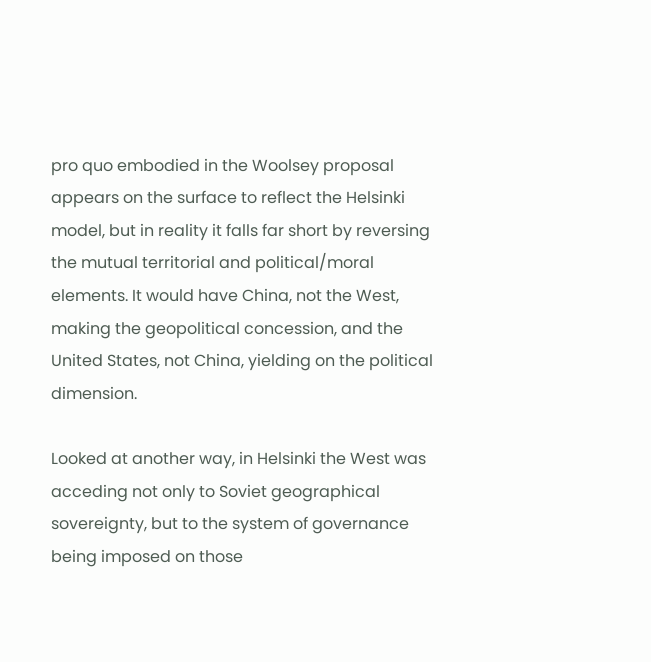pro quo embodied in the Woolsey proposal appears on the surface to reflect the Helsinki model, but in reality it falls far short by reversing the mutual territorial and political/moral elements. It would have China, not the West, making the geopolitical concession, and the United States, not China, yielding on the political dimension.

Looked at another way, in Helsinki the West was acceding not only to Soviet geographical sovereignty, but to the system of governance being imposed on those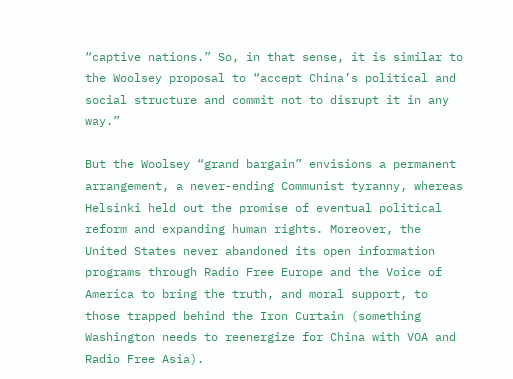“captive nations.” So, in that sense, it is similar to the Woolsey proposal to “accept China’s political and social structure and commit not to disrupt it in any way.”

But the Woolsey “grand bargain” envisions a permanent arrangement, a never-ending Communist tyranny, whereas Helsinki held out the promise of eventual political reform and expanding human rights. Moreover, the United States never abandoned its open information programs through Radio Free Europe and the Voice of America to bring the truth, and moral support, to those trapped behind the Iron Curtain (something Washington needs to reenergize for China with VOA and Radio Free Asia).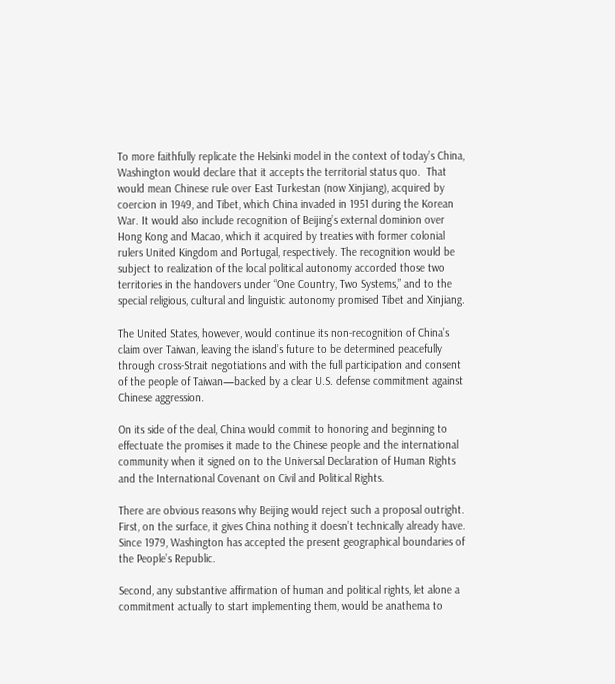To more faithfully replicate the Helsinki model in the context of today’s China, Washington would declare that it accepts the territorial status quo.  That would mean Chinese rule over East Turkestan (now Xinjiang), acquired by coercion in 1949, and Tibet, which China invaded in 1951 during the Korean War. It would also include recognition of Beijing’s external dominion over Hong Kong and Macao, which it acquired by treaties with former colonial rulers United Kingdom and Portugal, respectively. The recognition would be subject to realization of the local political autonomy accorded those two territories in the handovers under “One Country, Two Systems,” and to the special religious, cultural and linguistic autonomy promised Tibet and Xinjiang.

The United States, however, would continue its non-recognition of China’s claim over Taiwan, leaving the island’s future to be determined peacefully through cross-Strait negotiations and with the full participation and consent of the people of Taiwan—backed by a clear U.S. defense commitment against Chinese aggression.

On its side of the deal, China would commit to honoring and beginning to effectuate the promises it made to the Chinese people and the international community when it signed on to the Universal Declaration of Human Rights and the International Covenant on Civil and Political Rights.

There are obvious reasons why Beijing would reject such a proposal outright. First, on the surface, it gives China nothing it doesn’t technically already have. Since 1979, Washington has accepted the present geographical boundaries of the People’s Republic.

Second, any substantive affirmation of human and political rights, let alone a commitment actually to start implementing them, would be anathema to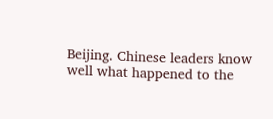Beijing. Chinese leaders know well what happened to the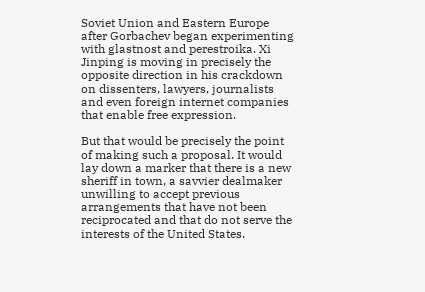Soviet Union and Eastern Europe after Gorbachev began experimenting with glastnost and perestroika. Xi Jinping is moving in precisely the opposite direction in his crackdown on dissenters, lawyers, journalists and even foreign internet companies that enable free expression.

But that would be precisely the point of making such a proposal. It would lay down a marker that there is a new sheriff in town, a savvier dealmaker unwilling to accept previous arrangements that have not been reciprocated and that do not serve the interests of the United States.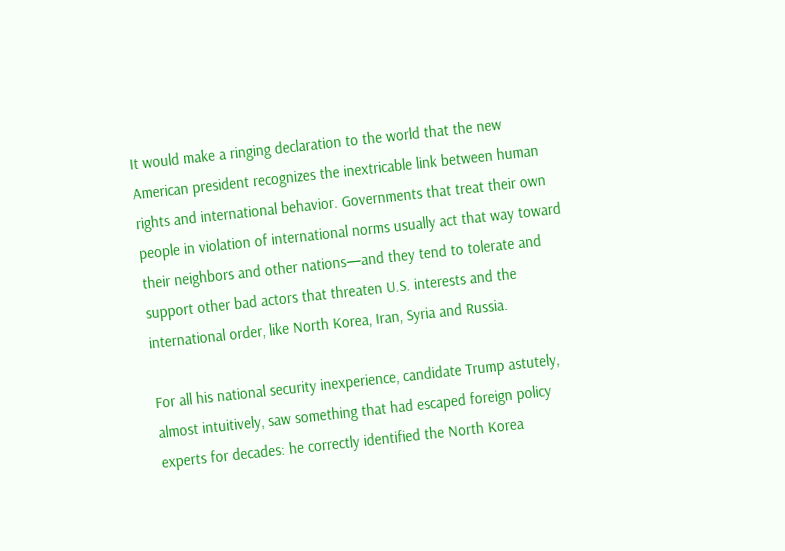It would make a ringing declaration to the world that the new American president recognizes the inextricable link between human rights and international behavior. Governments that treat their own people in violation of international norms usually act that way toward their neighbors and other nations—and they tend to tolerate and support other bad actors that threaten U.S. interests and the international order, like North Korea, Iran, Syria and Russia.

For all his national security inexperience, candidate Trump astutely, almost intuitively, saw something that had escaped foreign policy experts for decades: he correctly identified the North Korea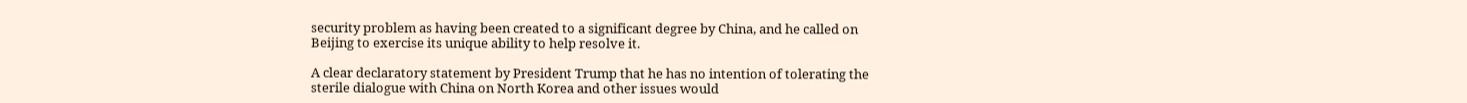security problem as having been created to a significant degree by China, and he called on Beijing to exercise its unique ability to help resolve it.

A clear declaratory statement by President Trump that he has no intention of tolerating the sterile dialogue with China on North Korea and other issues would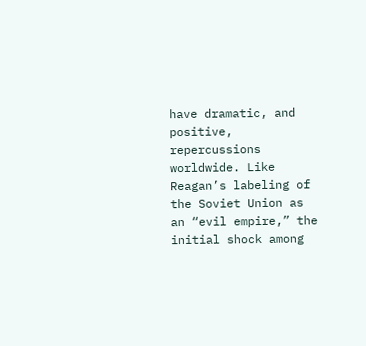have dramatic, and positive, repercussions worldwide. Like Reagan’s labeling of the Soviet Union as an “evil empire,” the initial shock among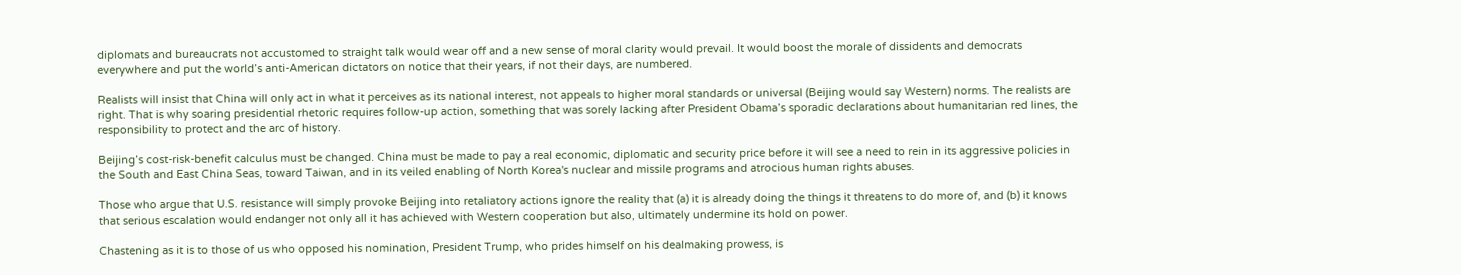diplomats and bureaucrats not accustomed to straight talk would wear off and a new sense of moral clarity would prevail. It would boost the morale of dissidents and democrats everywhere and put the world’s anti-American dictators on notice that their years, if not their days, are numbered.

Realists will insist that China will only act in what it perceives as its national interest, not appeals to higher moral standards or universal (Beijing would say Western) norms. The realists are right. That is why soaring presidential rhetoric requires follow-up action, something that was sorely lacking after President Obama’s sporadic declarations about humanitarian red lines, the responsibility to protect and the arc of history.

Beijing’s cost-risk-benefit calculus must be changed. China must be made to pay a real economic, diplomatic and security price before it will see a need to rein in its aggressive policies in the South and East China Seas, toward Taiwan, and in its veiled enabling of North Korea's nuclear and missile programs and atrocious human rights abuses.

Those who argue that U.S. resistance will simply provoke Beijing into retaliatory actions ignore the reality that (a) it is already doing the things it threatens to do more of, and (b) it knows that serious escalation would endanger not only all it has achieved with Western cooperation but also, ultimately undermine its hold on power.

Chastening as it is to those of us who opposed his nomination, President Trump, who prides himself on his dealmaking prowess, is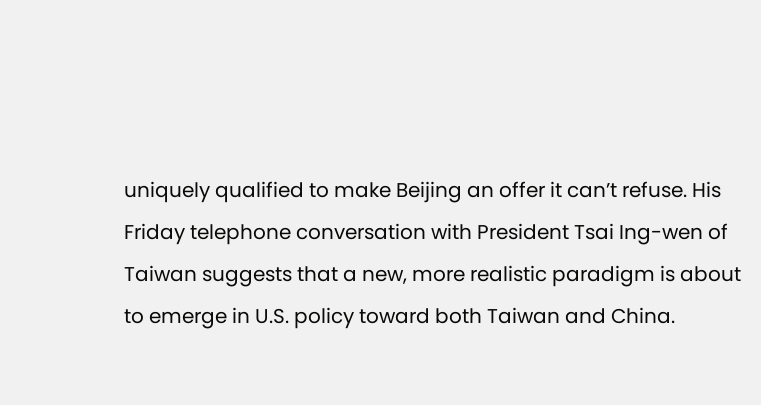uniquely qualified to make Beijing an offer it can’t refuse. His Friday telephone conversation with President Tsai Ing-wen of Taiwan suggests that a new, more realistic paradigm is about to emerge in U.S. policy toward both Taiwan and China.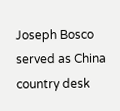Joseph Bosco served as China country desk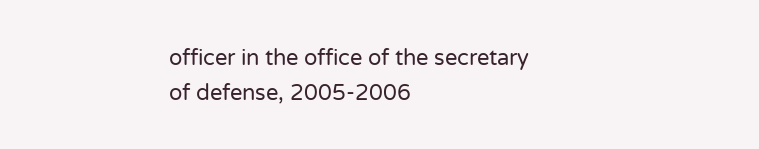officer in the office of the secretary of defense, 2005-2006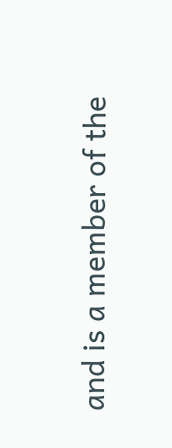and is a member of the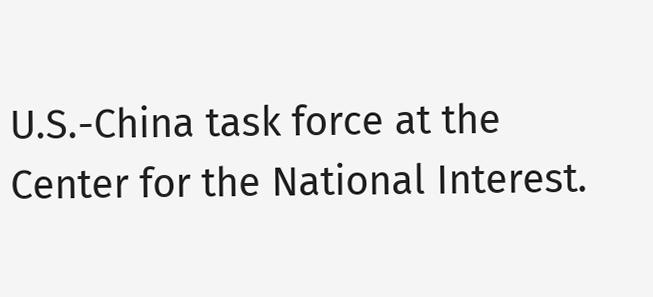U.S.-China task force at the Center for the National Interest.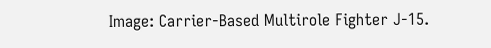Image: Carrier-Based Multirole Fighter J-15.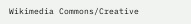Wikimedia Commons/Creative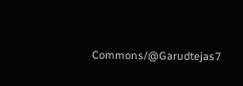Commons/@Garudtejas7